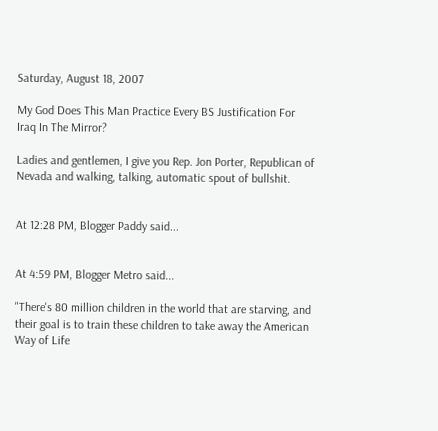Saturday, August 18, 2007

My God Does This Man Practice Every BS Justification For Iraq In The Mirror?

Ladies and gentlemen, I give you Rep. Jon Porter, Republican of Nevada and walking, talking, automatic spout of bullshit.


At 12:28 PM, Blogger Paddy said...


At 4:59 PM, Blogger Metro said...

"There's 80 million children in the world that are starving, and their goal is to train these children to take away the American Way of Life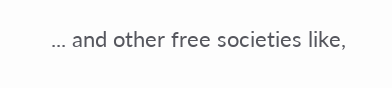... and other free societies like,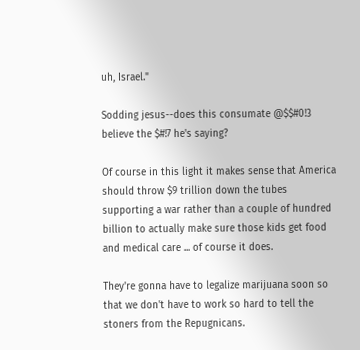uh, Israel."

Sodding jesus--does this consumate @$$#0!3 believe the $#!7 he's saying?

Of course in this light it makes sense that America should throw $9 trillion down the tubes supporting a war rather than a couple of hundred billion to actually make sure those kids get food and medical care ... of course it does.

They're gonna have to legalize marijuana soon so that we don't have to work so hard to tell the stoners from the Repugnicans.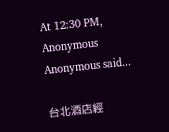At 12:30 PM, Anonymous Anonymous said...

台北酒店經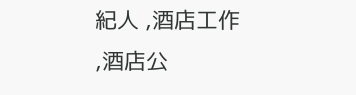紀人 ,酒店工作 ,酒店公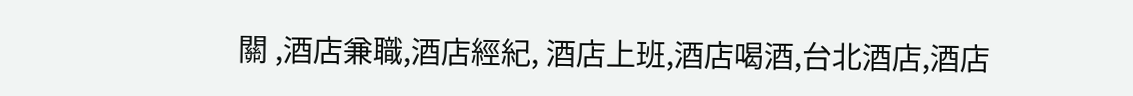關 ,酒店兼職,酒店經紀, 酒店上班,酒店喝酒,台北酒店,酒店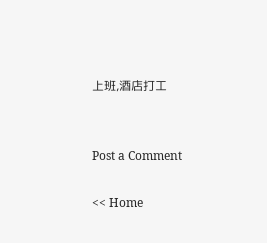上班,酒店打工


Post a Comment

<< Home